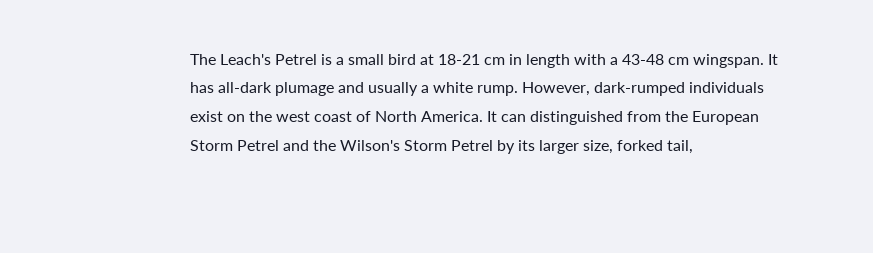The Leach's Petrel is a small bird at 18-21 cm in length with a 43-48 cm wingspan. It has all-dark plumage and usually a white rump. However, dark-rumped individuals exist on the west coast of North America. It can distinguished from the European Storm Petrel and the Wilson's Storm Petrel by its larger size, forked tail,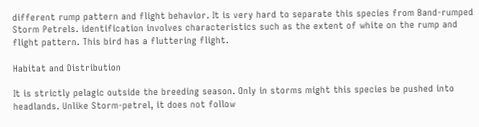different rump pattern and flight behavior. It is very hard to separate this species from Band-rumped Storm Petrels. identification involves characteristics such as the extent of white on the rump and flight pattern. This bird has a fluttering flight.

Habitat and Distribution

It is strictly pelagic outside the breeding season. Only in storms might this species be pushed into headlands. Unlike Storm-petrel, it does not follow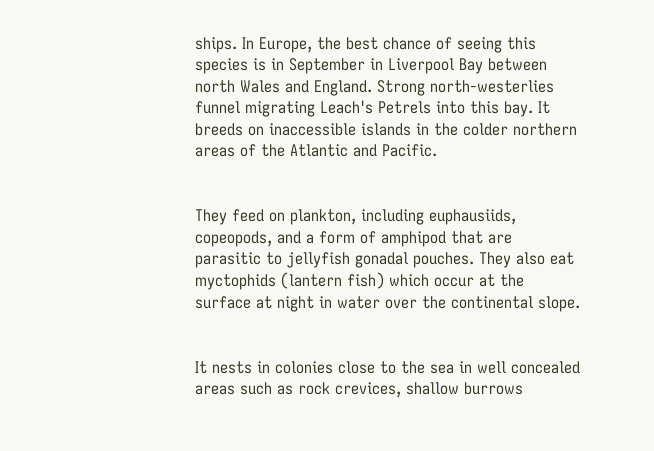ships. In Europe, the best chance of seeing this species is in September in Liverpool Bay between north Wales and England. Strong north-westerlies funnel migrating Leach's Petrels into this bay. It breeds on inaccessible islands in the colder northern areas of the Atlantic and Pacific.


They feed on plankton, including euphausiids, copeopods, and a form of amphipod that are parasitic to jellyfish gonadal pouches. They also eat myctophids (lantern fish) which occur at the surface at night in water over the continental slope.


It nests in colonies close to the sea in well concealed areas such as rock crevices, shallow burrows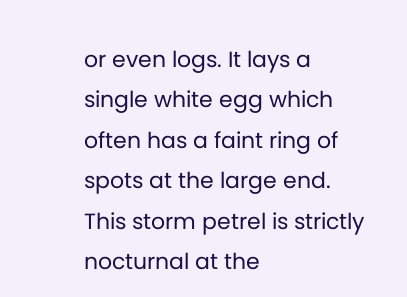or even logs. It lays a single white egg which often has a faint ring of spots at the large end. This storm petrel is strictly nocturnal at the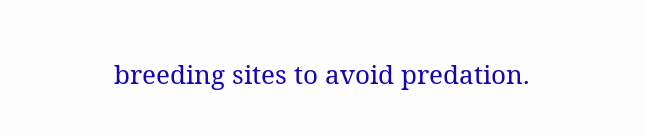breeding sites to avoid predation.